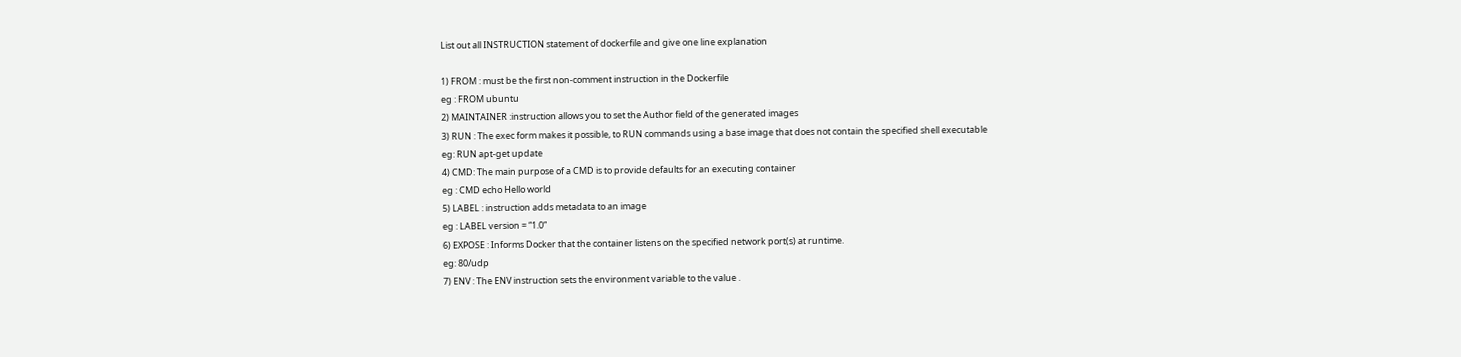List out all INSTRUCTION statement of dockerfile and give one line explanation

1) FROM : must be the first non-comment instruction in the Dockerfile
eg : FROM ubuntu
2) MAINTAINER :instruction allows you to set the Author field of the generated images
3) RUN : The exec form makes it possible, to RUN commands using a base image that does not contain the specified shell executable
eg: RUN apt-get update
4) CMD: The main purpose of a CMD is to provide defaults for an executing container
eg : CMD echo Hello world
5) LABEL : instruction adds metadata to an image
eg : LABEL version = “1.0”
6) EXPOSE : Informs Docker that the container listens on the specified network port(s) at runtime.
eg: 80/udp
7) ENV : The ENV instruction sets the environment variable to the value .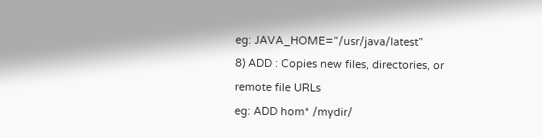eg: JAVA_HOME=”/usr/java/latest”
8) ADD : Copies new files, directories, or remote file URLs
eg: ADD hom* /mydir/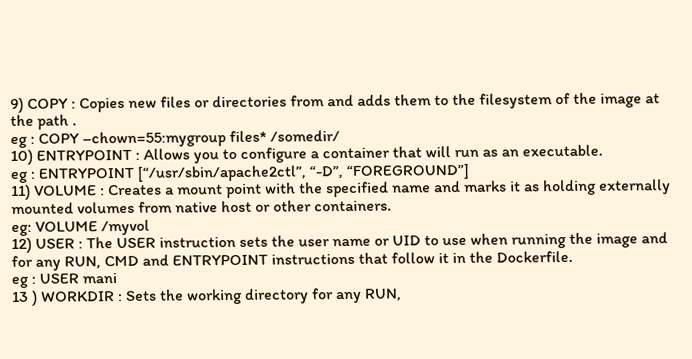9) COPY : Copies new files or directories from and adds them to the filesystem of the image at the path .
eg : COPY –chown=55:mygroup files* /somedir/
10) ENTRYPOINT : Allows you to configure a container that will run as an executable.
eg : ENTRYPOINT [“/usr/sbin/apache2ctl”, “-D”, “FOREGROUND”]
11) VOLUME : Creates a mount point with the specified name and marks it as holding externally mounted volumes from native host or other containers.
eg: VOLUME /myvol
12) USER : The USER instruction sets the user name or UID to use when running the image and for any RUN, CMD and ENTRYPOINT instructions that follow it in the Dockerfile.
eg : USER mani
13 ) WORKDIR : Sets the working directory for any RUN,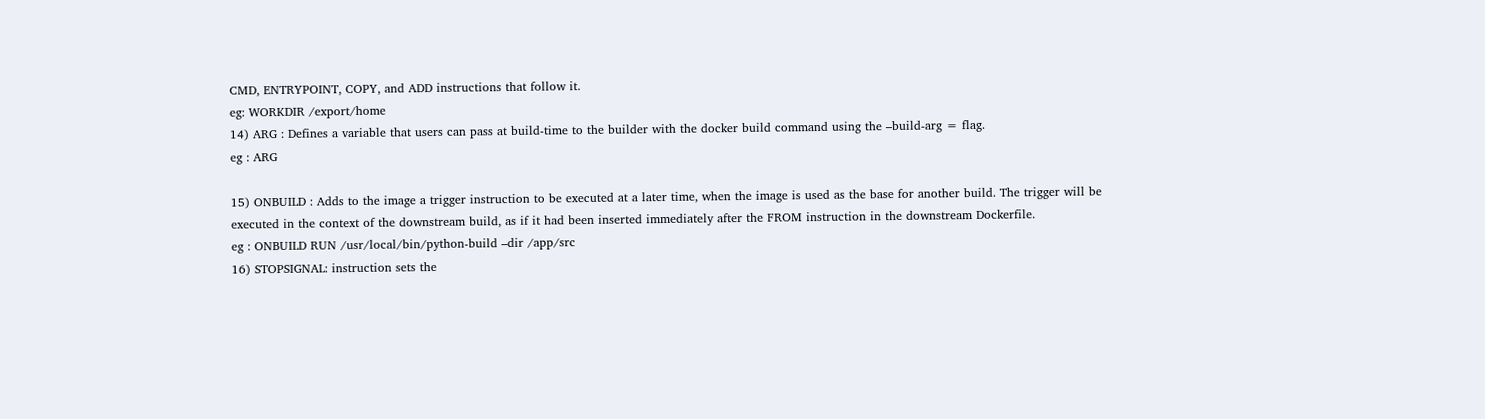CMD, ENTRYPOINT, COPY, and ADD instructions that follow it.
eg: WORKDIR /export/home
14) ARG : Defines a variable that users can pass at build-time to the builder with the docker build command using the –build-arg = flag.
eg : ARG

15) ONBUILD : Adds to the image a trigger instruction to be executed at a later time, when the image is used as the base for another build. The trigger will be executed in the context of the downstream build, as if it had been inserted immediately after the FROM instruction in the downstream Dockerfile.
eg : ONBUILD RUN /usr/local/bin/python-build –dir /app/src
16) STOPSIGNAL: instruction sets the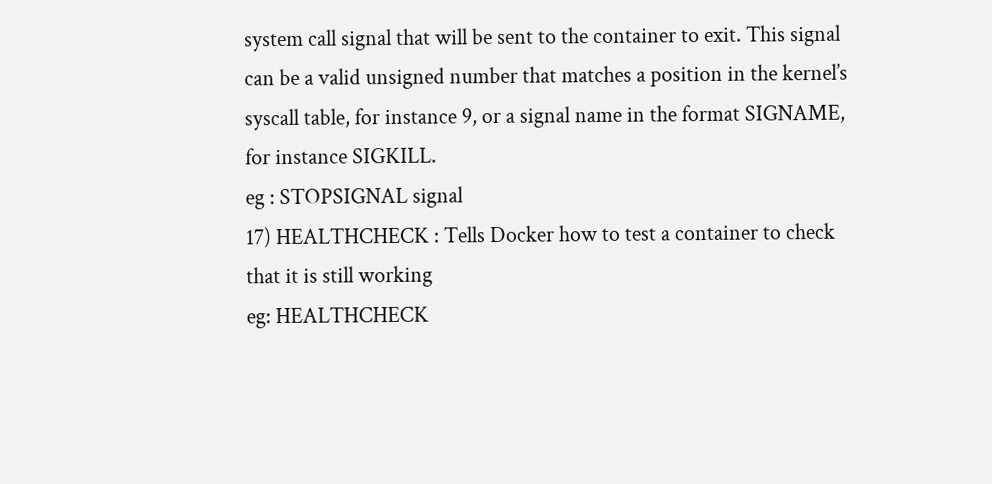system call signal that will be sent to the container to exit. This signal can be a valid unsigned number that matches a position in the kernel’s syscall table, for instance 9, or a signal name in the format SIGNAME, for instance SIGKILL.
eg : STOPSIGNAL signal
17) HEALTHCHECK : Tells Docker how to test a container to check that it is still working
eg: HEALTHCHECK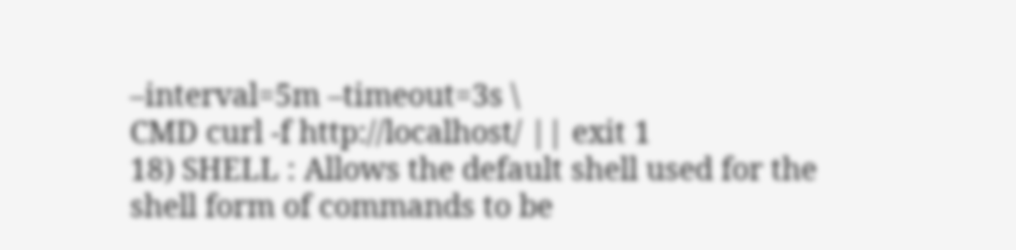–interval=5m –timeout=3s \
CMD curl -f http://localhost/ || exit 1
18) SHELL : Allows the default shell used for the shell form of commands to be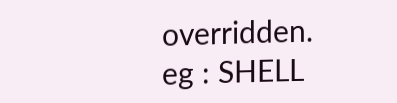overridden.
eg : SHELL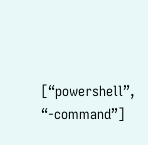[“powershell”, “-command”]